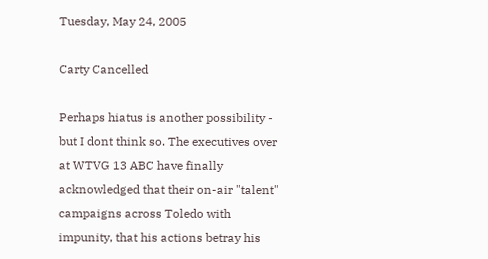Tuesday, May 24, 2005

Carty Cancelled

Perhaps hiatus is another possibility - but I dont think so. The executives over at WTVG 13 ABC have finally acknowledged that their on-air "talent" campaigns across Toledo with impunity, that his actions betray his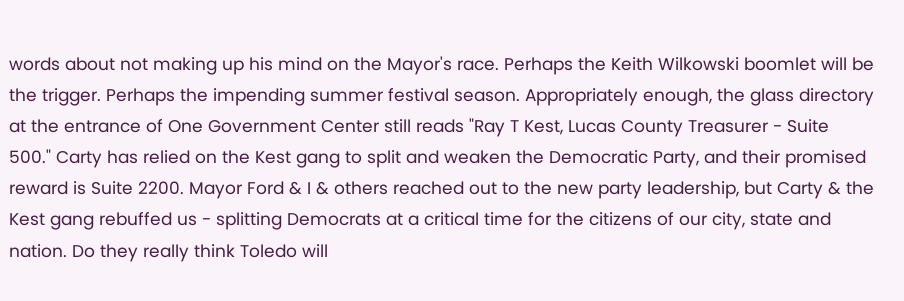words about not making up his mind on the Mayor's race. Perhaps the Keith Wilkowski boomlet will be the trigger. Perhaps the impending summer festival season. Appropriately enough, the glass directory at the entrance of One Government Center still reads "Ray T Kest, Lucas County Treasurer - Suite 500." Carty has relied on the Kest gang to split and weaken the Democratic Party, and their promised reward is Suite 2200. Mayor Ford & I & others reached out to the new party leadership, but Carty & the Kest gang rebuffed us - splitting Democrats at a critical time for the citizens of our city, state and nation. Do they really think Toledo will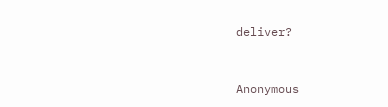deliver?


Anonymous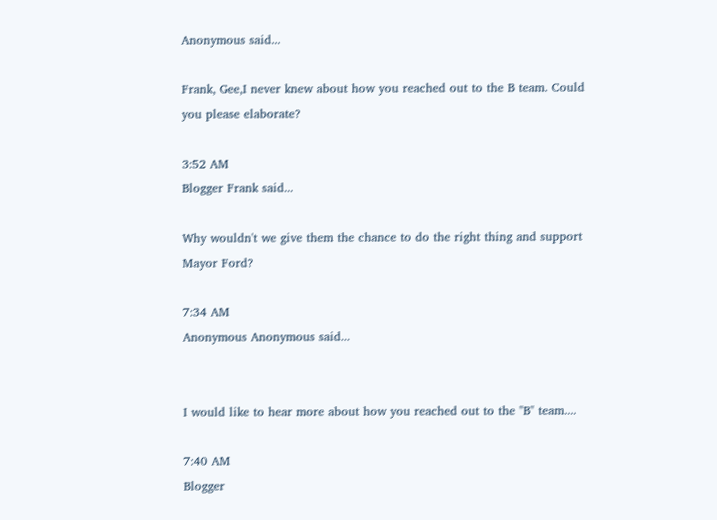Anonymous said...

Frank, Gee,I never knew about how you reached out to the B team. Could you please elaborate?

3:52 AM
Blogger Frank said...

Why wouldn't we give them the chance to do the right thing and support Mayor Ford?

7:34 AM
Anonymous Anonymous said...


I would like to hear more about how you reached out to the "B" team....

7:40 AM
Blogger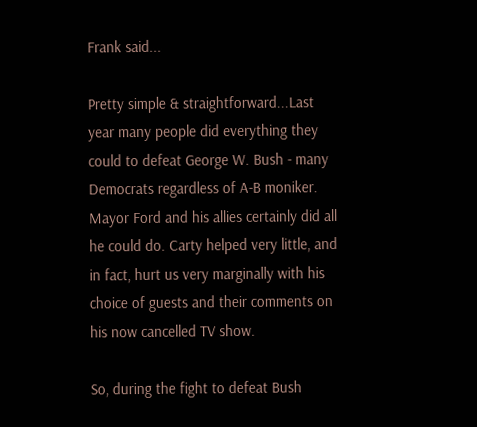Frank said...

Pretty simple & straightforward...Last year many people did everything they could to defeat George W. Bush - many Democrats regardless of A-B moniker. Mayor Ford and his allies certainly did all he could do. Carty helped very little, and in fact, hurt us very marginally with his choice of guests and their comments on his now cancelled TV show.

So, during the fight to defeat Bush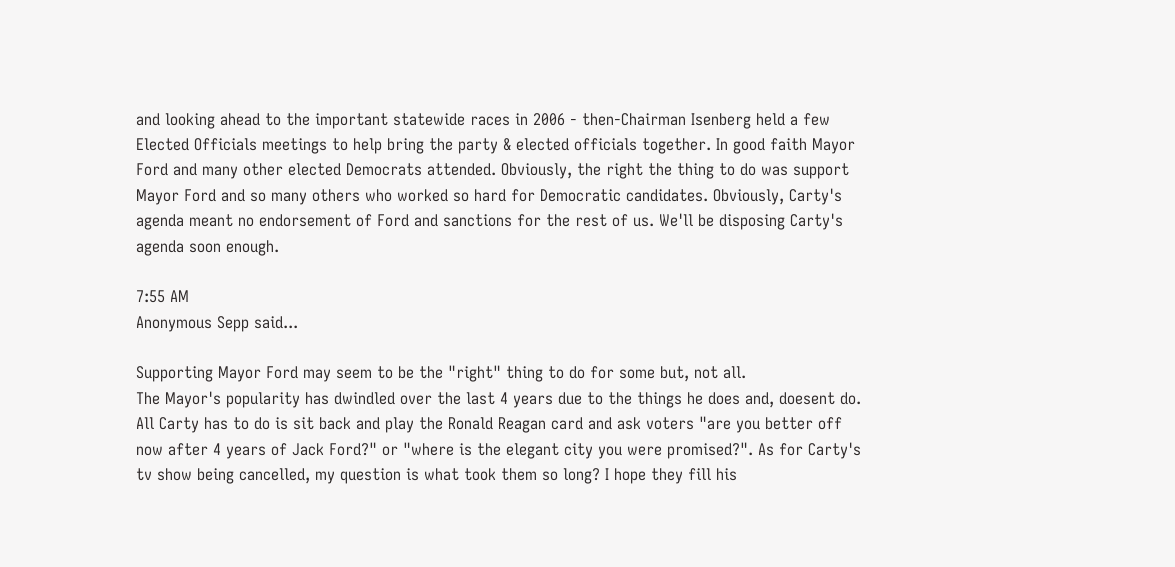and looking ahead to the important statewide races in 2006 - then-Chairman Isenberg held a few Elected Officials meetings to help bring the party & elected officials together. In good faith Mayor Ford and many other elected Democrats attended. Obviously, the right the thing to do was support Mayor Ford and so many others who worked so hard for Democratic candidates. Obviously, Carty's agenda meant no endorsement of Ford and sanctions for the rest of us. We'll be disposing Carty's agenda soon enough.

7:55 AM
Anonymous Sepp said...

Supporting Mayor Ford may seem to be the "right" thing to do for some but, not all.
The Mayor's popularity has dwindled over the last 4 years due to the things he does and, doesent do. All Carty has to do is sit back and play the Ronald Reagan card and ask voters "are you better off now after 4 years of Jack Ford?" or "where is the elegant city you were promised?". As for Carty's tv show being cancelled, my question is what took them so long? I hope they fill his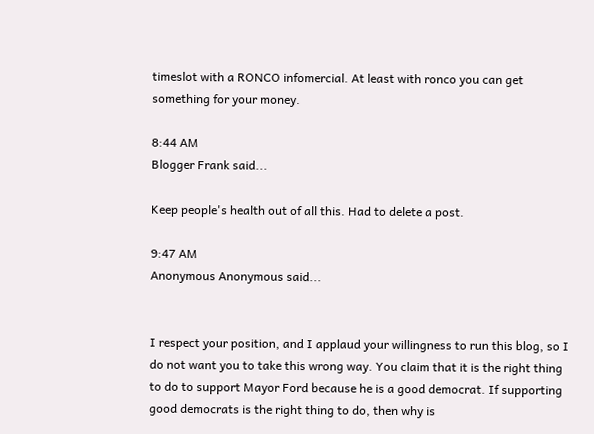timeslot with a RONCO infomercial. At least with ronco you can get something for your money.

8:44 AM
Blogger Frank said...

Keep people's health out of all this. Had to delete a post.

9:47 AM
Anonymous Anonymous said...


I respect your position, and I applaud your willingness to run this blog, so I do not want you to take this wrong way. You claim that it is the right thing to do to support Mayor Ford because he is a good democrat. If supporting good democrats is the right thing to do, then why is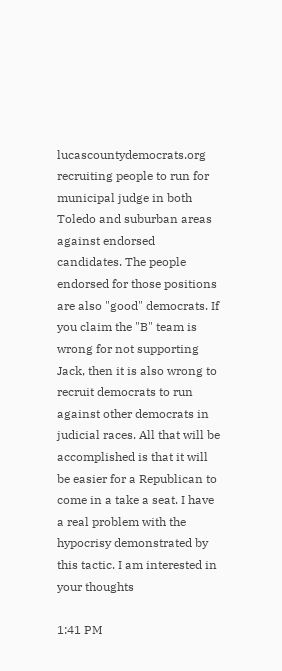lucascountydemocrats.org recruiting people to run for municipal judge in both Toledo and suburban areas against endorsed candidates. The people endorsed for those positions are also "good" democrats. If you claim the "B" team is wrong for not supporting Jack, then it is also wrong to recruit democrats to run against other democrats in judicial races. All that will be accomplished is that it will be easier for a Republican to come in a take a seat. I have a real problem with the hypocrisy demonstrated by this tactic. I am interested in your thoughts

1:41 PM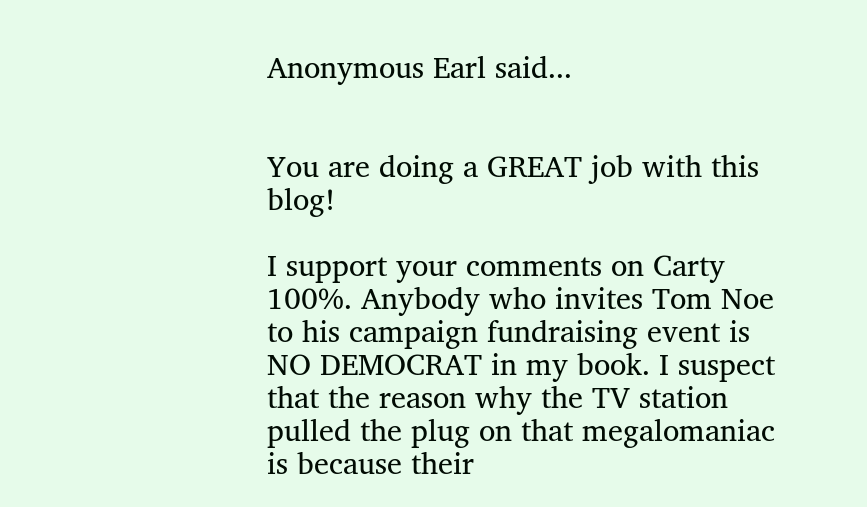Anonymous Earl said...


You are doing a GREAT job with this blog!

I support your comments on Carty 100%. Anybody who invites Tom Noe to his campaign fundraising event is NO DEMOCRAT in my book. I suspect that the reason why the TV station pulled the plug on that megalomaniac is because their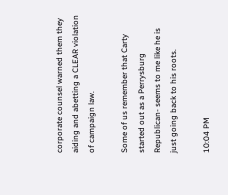corporate counsel warned them they aiding and abetting a CLEAR violation of campaign law.

Some of us remember that Carty started out as a Perrysburg Republican- seems to me like he is just going back to his roots.

10:04 PM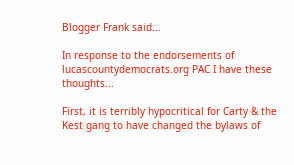Blogger Frank said...

In response to the endorsements of lucascountydemocrats.org PAC I have these thoughts...

First, it is terribly hypocritical for Carty & the Kest gang to have changed the bylaws of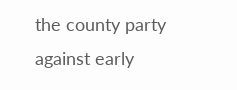the county party against early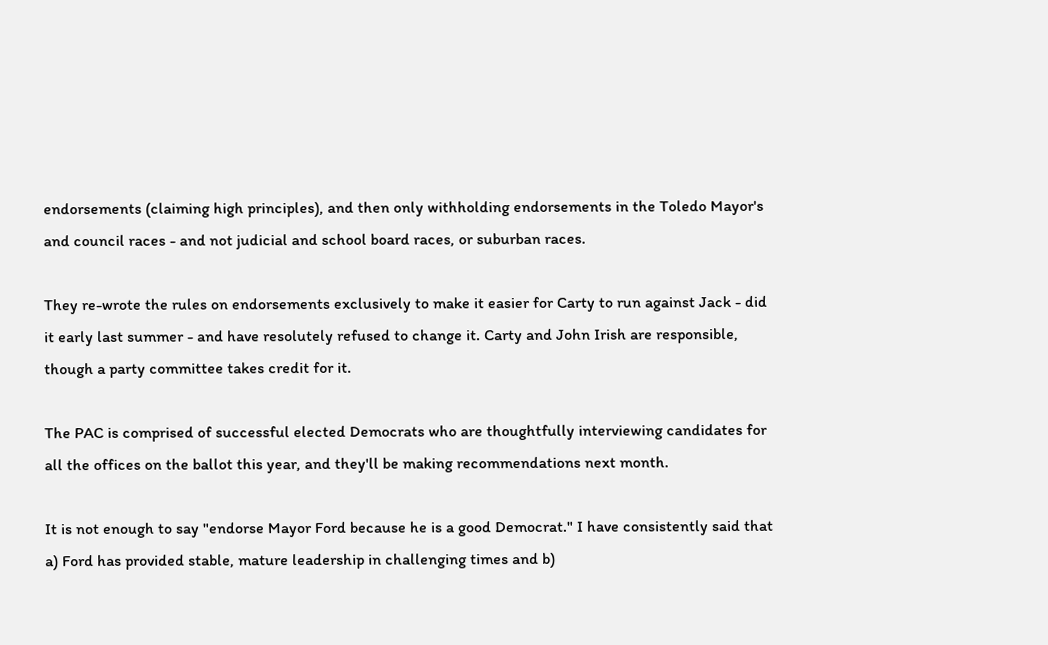endorsements (claiming high principles), and then only withholding endorsements in the Toledo Mayor's and council races - and not judicial and school board races, or suburban races.

They re-wrote the rules on endorsements exclusively to make it easier for Carty to run against Jack - did it early last summer - and have resolutely refused to change it. Carty and John Irish are responsible, though a party committee takes credit for it.

The PAC is comprised of successful elected Democrats who are thoughtfully interviewing candidates for all the offices on the ballot this year, and they'll be making recommendations next month.

It is not enough to say "endorse Mayor Ford because he is a good Democrat." I have consistently said that a) Ford has provided stable, mature leadership in challenging times and b)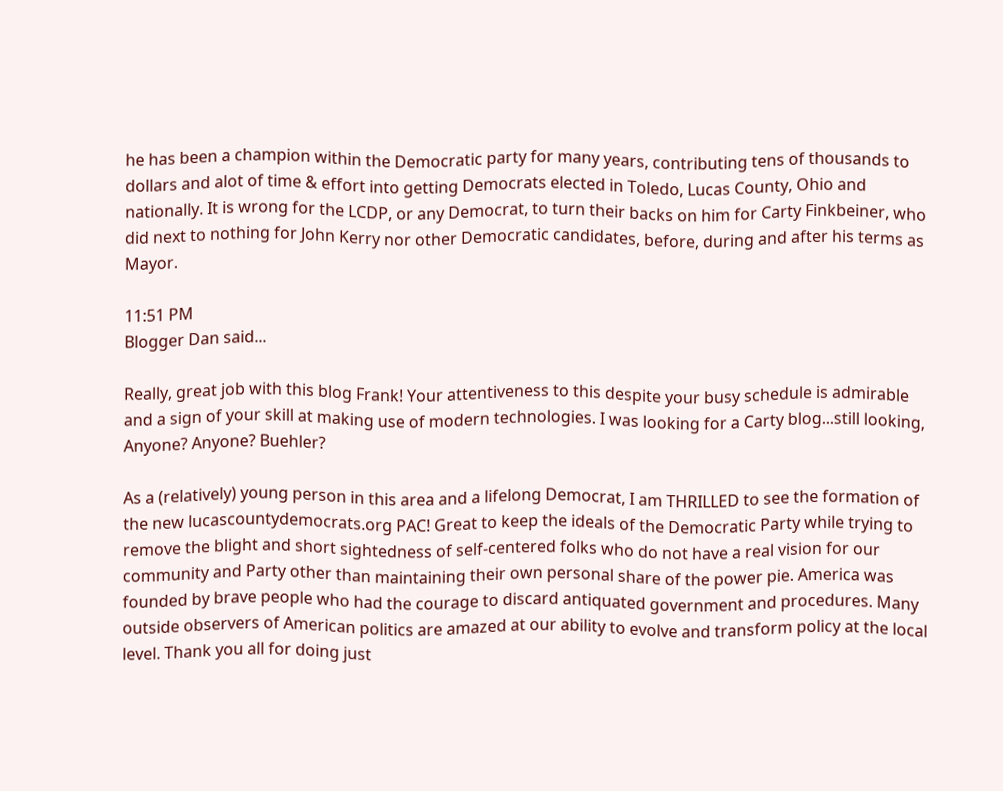he has been a champion within the Democratic party for many years, contributing tens of thousands to dollars and alot of time & effort into getting Democrats elected in Toledo, Lucas County, Ohio and nationally. It is wrong for the LCDP, or any Democrat, to turn their backs on him for Carty Finkbeiner, who did next to nothing for John Kerry nor other Democratic candidates, before, during and after his terms as Mayor.

11:51 PM
Blogger Dan said...

Really, great job with this blog Frank! Your attentiveness to this despite your busy schedule is admirable and a sign of your skill at making use of modern technologies. I was looking for a Carty blog...still looking, Anyone? Anyone? Buehler?

As a (relatively) young person in this area and a lifelong Democrat, I am THRILLED to see the formation of the new lucascountydemocrats.org PAC! Great to keep the ideals of the Democratic Party while trying to remove the blight and short sightedness of self-centered folks who do not have a real vision for our community and Party other than maintaining their own personal share of the power pie. America was founded by brave people who had the courage to discard antiquated government and procedures. Many outside observers of American politics are amazed at our ability to evolve and transform policy at the local level. Thank you all for doing just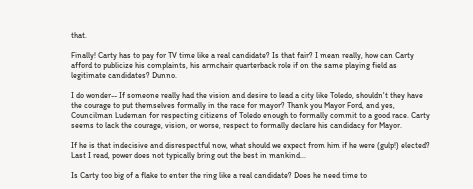that.

Finally! Carty has to pay for TV time like a real candidate? Is that fair? I mean really, how can Carty afford to publicize his complaints, his armchair quarterback role if on the same playing field as legitimate candidates? Dunno.

I do wonder-- If someone really had the vision and desire to lead a city like Toledo, shouldn't they have the courage to put themselves formally in the race for mayor? Thank you Mayor Ford, and yes, Councilman Ludeman for respecting citizens of Toledo enough to formally commit to a good race. Carty seems to lack the courage, vision, or worse, respect to formally declare his candidacy for Mayor.

If he is that indecisive and disrespectful now, what should we expect from him if he were (gulp!) elected? Last I read, power does not typically bring out the best in mankind...

Is Carty too big of a flake to enter the ring like a real candidate? Does he need time to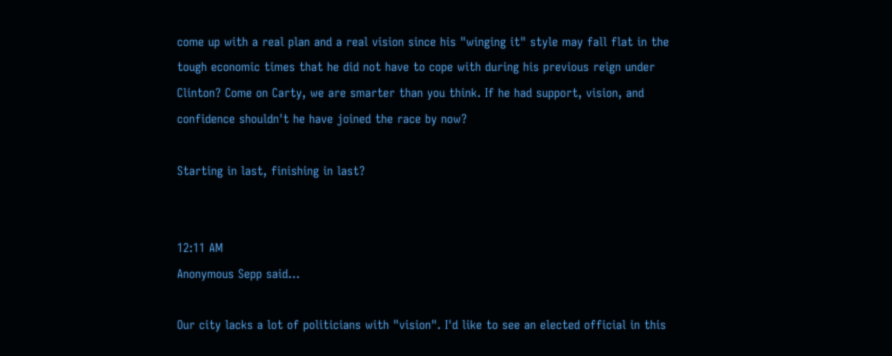come up with a real plan and a real vision since his "winging it" style may fall flat in the tough economic times that he did not have to cope with during his previous reign under Clinton? Come on Carty, we are smarter than you think. If he had support, vision, and confidence shouldn't he have joined the race by now?

Starting in last, finishing in last?


12:11 AM
Anonymous Sepp said...

Our city lacks a lot of politicians with "vision". I'd like to see an elected official in this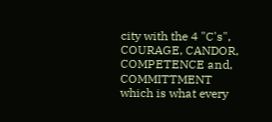city with the 4 "C's", COURAGE, CANDOR, COMPETENCE and, COMMITTMENT which is what every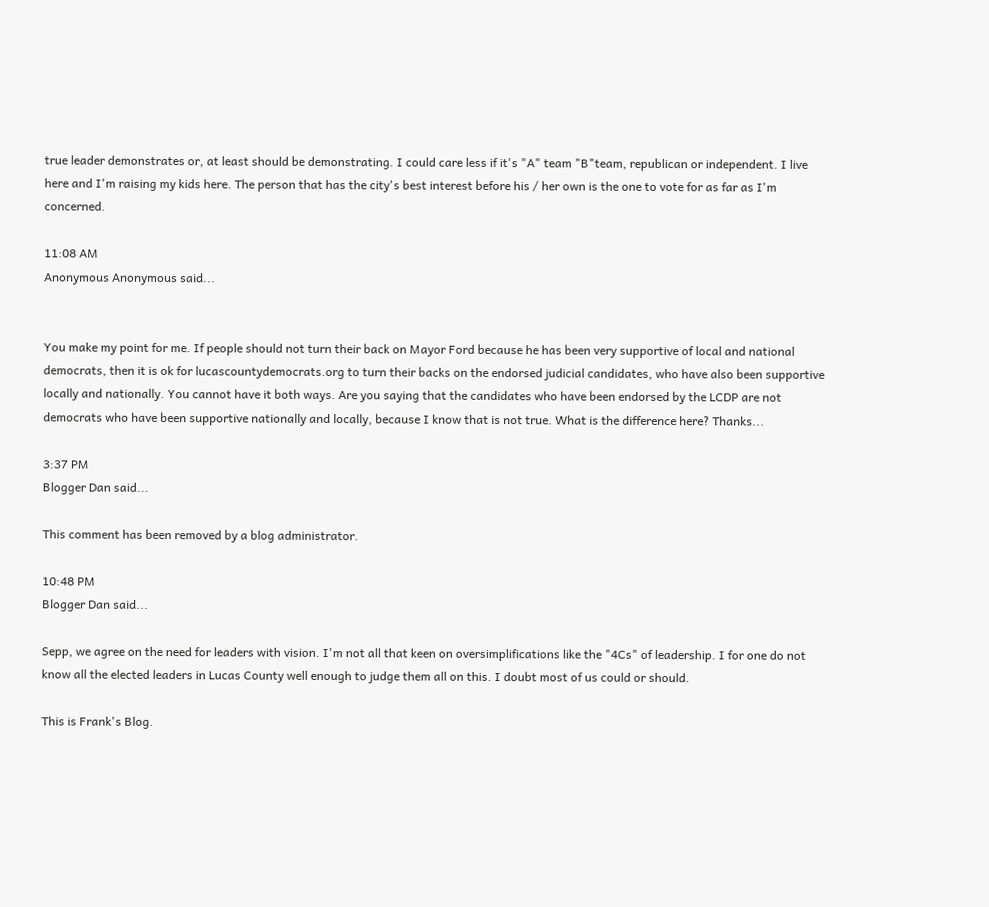true leader demonstrates or, at least should be demonstrating. I could care less if it's "A" team "B"team, republican or independent. I live here and I'm raising my kids here. The person that has the city's best interest before his / her own is the one to vote for as far as I'm concerned.

11:08 AM
Anonymous Anonymous said...


You make my point for me. If people should not turn their back on Mayor Ford because he has been very supportive of local and national democrats, then it is ok for lucascountydemocrats.org to turn their backs on the endorsed judicial candidates, who have also been supportive locally and nationally. You cannot have it both ways. Are you saying that the candidates who have been endorsed by the LCDP are not democrats who have been supportive nationally and locally, because I know that is not true. What is the difference here? Thanks...

3:37 PM
Blogger Dan said...

This comment has been removed by a blog administrator.

10:48 PM
Blogger Dan said...

Sepp, we agree on the need for leaders with vision. I'm not all that keen on oversimplifications like the "4Cs" of leadership. I for one do not know all the elected leaders in Lucas County well enough to judge them all on this. I doubt most of us could or should.

This is Frank's Blog.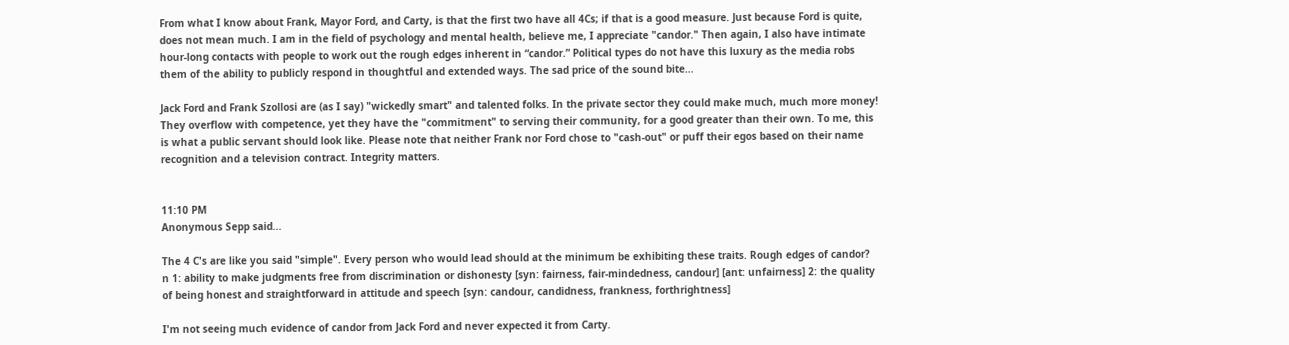From what I know about Frank, Mayor Ford, and Carty, is that the first two have all 4Cs; if that is a good measure. Just because Ford is quite, does not mean much. I am in the field of psychology and mental health, believe me, I appreciate "candor." Then again, I also have intimate hour-long contacts with people to work out the rough edges inherent in “candor.” Political types do not have this luxury as the media robs them of the ability to publicly respond in thoughtful and extended ways. The sad price of the sound bite…

Jack Ford and Frank Szollosi are (as I say) "wickedly smart" and talented folks. In the private sector they could make much, much more money! They overflow with competence, yet they have the "commitment" to serving their community, for a good greater than their own. To me, this is what a public servant should look like. Please note that neither Frank nor Ford chose to "cash-out" or puff their egos based on their name recognition and a television contract. Integrity matters.


11:10 PM
Anonymous Sepp said...

The 4 C's are like you said "simple". Every person who would lead should at the minimum be exhibiting these traits. Rough edges of candor?
n 1: ability to make judgments free from discrimination or dishonesty [syn: fairness, fair-mindedness, candour] [ant: unfairness] 2: the quality of being honest and straightforward in attitude and speech [syn: candour, candidness, frankness, forthrightness]

I'm not seeing much evidence of candor from Jack Ford and never expected it from Carty.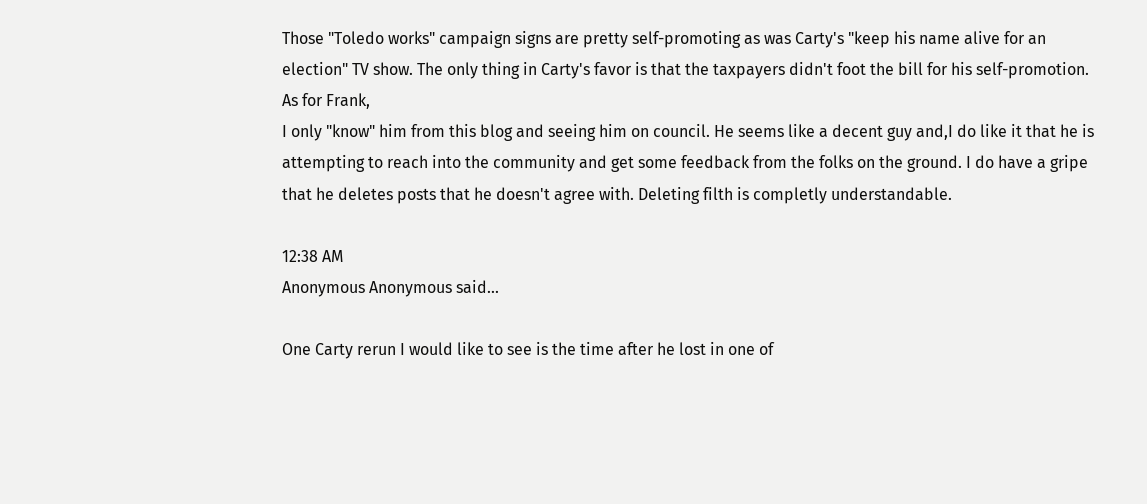Those "Toledo works" campaign signs are pretty self-promoting as was Carty's "keep his name alive for an election" TV show. The only thing in Carty's favor is that the taxpayers didn't foot the bill for his self-promotion.
As for Frank,
I only "know" him from this blog and seeing him on council. He seems like a decent guy and,I do like it that he is attempting to reach into the community and get some feedback from the folks on the ground. I do have a gripe that he deletes posts that he doesn't agree with. Deleting filth is completly understandable.

12:38 AM
Anonymous Anonymous said...

One Carty rerun I would like to see is the time after he lost in one of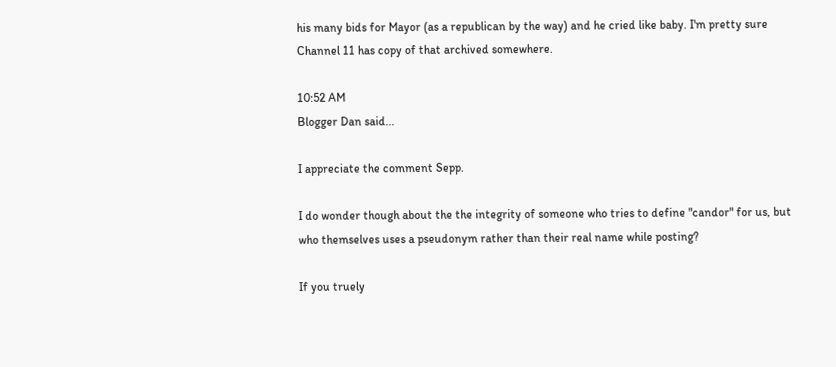his many bids for Mayor (as a republican by the way) and he cried like baby. I'm pretty sure Channel 11 has copy of that archived somewhere.

10:52 AM
Blogger Dan said...

I appreciate the comment Sepp.

I do wonder though about the the integrity of someone who tries to define "candor" for us, but who themselves uses a pseudonym rather than their real name while posting?

If you truely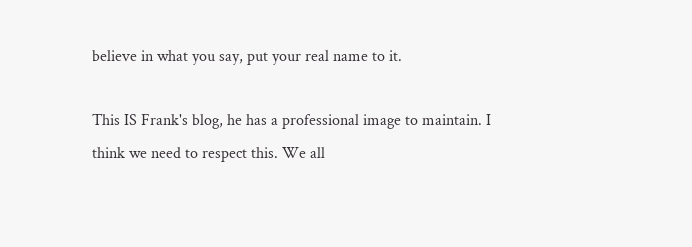believe in what you say, put your real name to it.

This IS Frank's blog, he has a professional image to maintain. I think we need to respect this. We all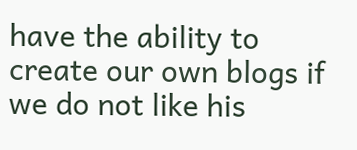have the ability to create our own blogs if we do not like his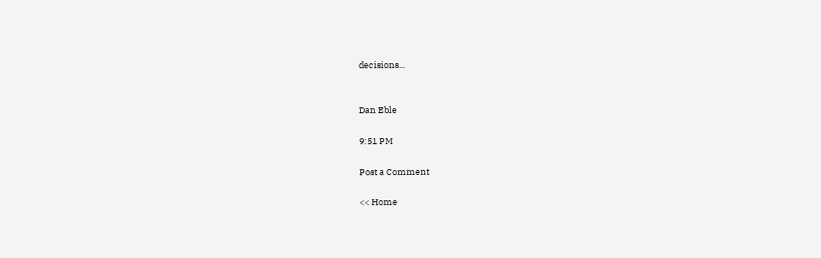decisions...


Dan Eble

9:51 PM

Post a Comment

<< Home